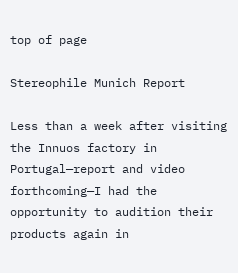top of page

Stereophile Munich Report

Less than a week after visiting the Innuos factory in Portugal—report and video forthcoming—I had the opportunity to audition their products again in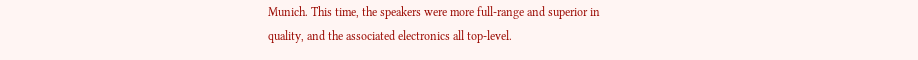Munich. This time, the speakers were more full-range and superior in quality, and the associated electronics all top-level.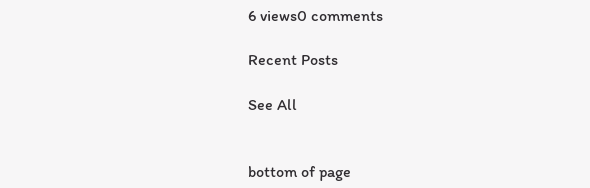6 views0 comments

Recent Posts

See All


bottom of page